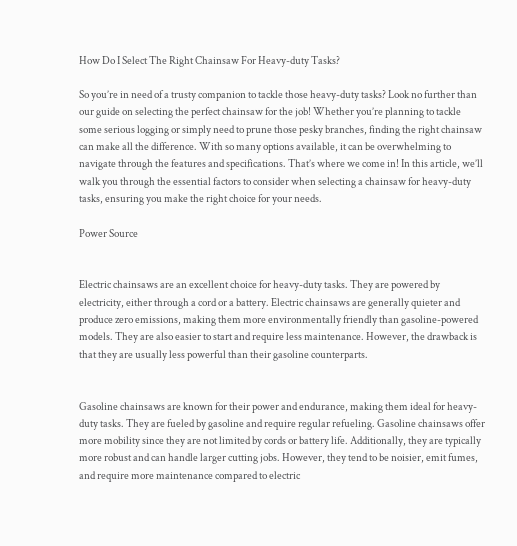How Do I Select The Right Chainsaw For Heavy-duty Tasks?

So you’re in need of a trusty companion to tackle those heavy-duty tasks? Look no further than our guide on selecting the perfect chainsaw for the job! Whether you’re planning to tackle some serious logging or simply need to prune those pesky branches, finding the right chainsaw can make all the difference. With so many options available, it can be overwhelming to navigate through the features and specifications. That’s where we come in! In this article, we’ll walk you through the essential factors to consider when selecting a chainsaw for heavy-duty tasks, ensuring you make the right choice for your needs.

Power Source


Electric chainsaws are an excellent choice for heavy-duty tasks. They are powered by electricity, either through a cord or a battery. Electric chainsaws are generally quieter and produce zero emissions, making them more environmentally friendly than gasoline-powered models. They are also easier to start and require less maintenance. However, the drawback is that they are usually less powerful than their gasoline counterparts.


Gasoline chainsaws are known for their power and endurance, making them ideal for heavy-duty tasks. They are fueled by gasoline and require regular refueling. Gasoline chainsaws offer more mobility since they are not limited by cords or battery life. Additionally, they are typically more robust and can handle larger cutting jobs. However, they tend to be noisier, emit fumes, and require more maintenance compared to electric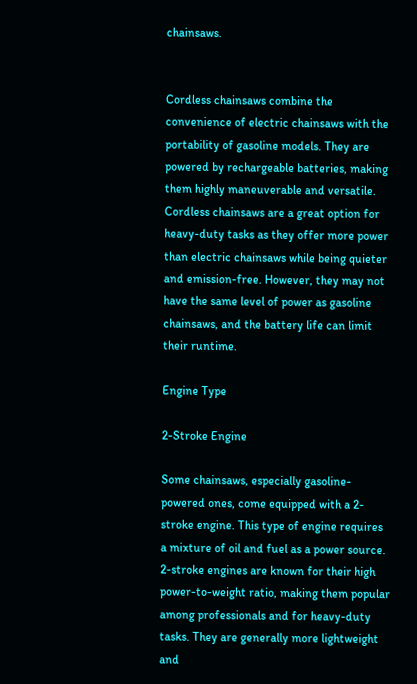chainsaws.


Cordless chainsaws combine the convenience of electric chainsaws with the portability of gasoline models. They are powered by rechargeable batteries, making them highly maneuverable and versatile. Cordless chainsaws are a great option for heavy-duty tasks as they offer more power than electric chainsaws while being quieter and emission-free. However, they may not have the same level of power as gasoline chainsaws, and the battery life can limit their runtime.

Engine Type

2-Stroke Engine

Some chainsaws, especially gasoline-powered ones, come equipped with a 2-stroke engine. This type of engine requires a mixture of oil and fuel as a power source. 2-stroke engines are known for their high power-to-weight ratio, making them popular among professionals and for heavy-duty tasks. They are generally more lightweight and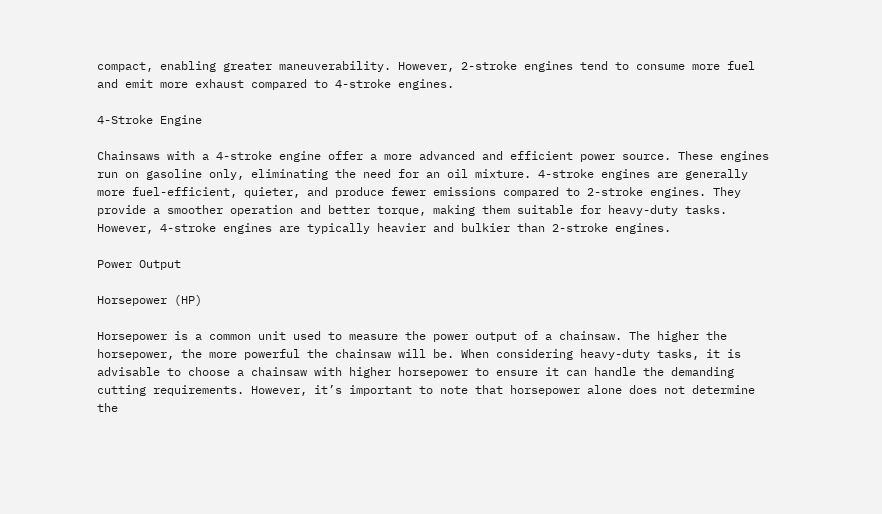compact, enabling greater maneuverability. However, 2-stroke engines tend to consume more fuel and emit more exhaust compared to 4-stroke engines.

4-Stroke Engine

Chainsaws with a 4-stroke engine offer a more advanced and efficient power source. These engines run on gasoline only, eliminating the need for an oil mixture. 4-stroke engines are generally more fuel-efficient, quieter, and produce fewer emissions compared to 2-stroke engines. They provide a smoother operation and better torque, making them suitable for heavy-duty tasks. However, 4-stroke engines are typically heavier and bulkier than 2-stroke engines.

Power Output

Horsepower (HP)

Horsepower is a common unit used to measure the power output of a chainsaw. The higher the horsepower, the more powerful the chainsaw will be. When considering heavy-duty tasks, it is advisable to choose a chainsaw with higher horsepower to ensure it can handle the demanding cutting requirements. However, it’s important to note that horsepower alone does not determine the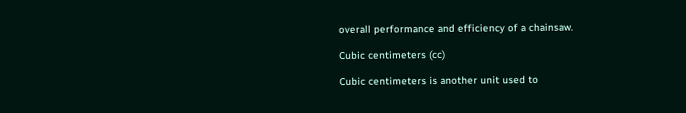overall performance and efficiency of a chainsaw.

Cubic centimeters (cc)

Cubic centimeters is another unit used to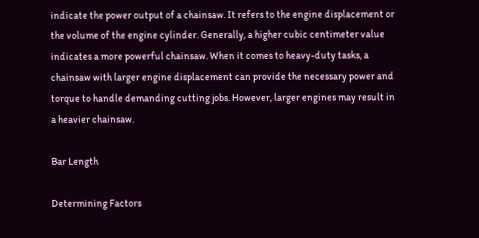indicate the power output of a chainsaw. It refers to the engine displacement or the volume of the engine cylinder. Generally, a higher cubic centimeter value indicates a more powerful chainsaw. When it comes to heavy-duty tasks, a chainsaw with larger engine displacement can provide the necessary power and torque to handle demanding cutting jobs. However, larger engines may result in a heavier chainsaw.

Bar Length

Determining Factors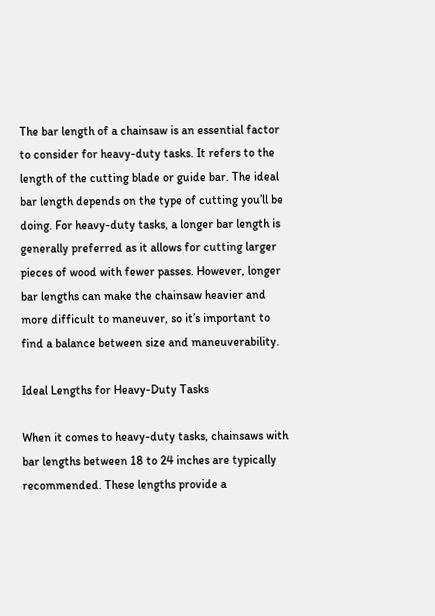The bar length of a chainsaw is an essential factor to consider for heavy-duty tasks. It refers to the length of the cutting blade or guide bar. The ideal bar length depends on the type of cutting you’ll be doing. For heavy-duty tasks, a longer bar length is generally preferred as it allows for cutting larger pieces of wood with fewer passes. However, longer bar lengths can make the chainsaw heavier and more difficult to maneuver, so it’s important to find a balance between size and maneuverability.

Ideal Lengths for Heavy-Duty Tasks

When it comes to heavy-duty tasks, chainsaws with bar lengths between 18 to 24 inches are typically recommended. These lengths provide a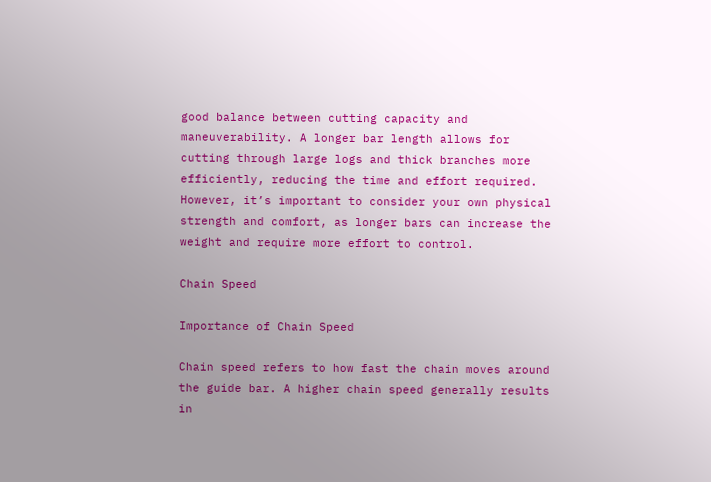good balance between cutting capacity and maneuverability. A longer bar length allows for cutting through large logs and thick branches more efficiently, reducing the time and effort required. However, it’s important to consider your own physical strength and comfort, as longer bars can increase the weight and require more effort to control.

Chain Speed

Importance of Chain Speed

Chain speed refers to how fast the chain moves around the guide bar. A higher chain speed generally results in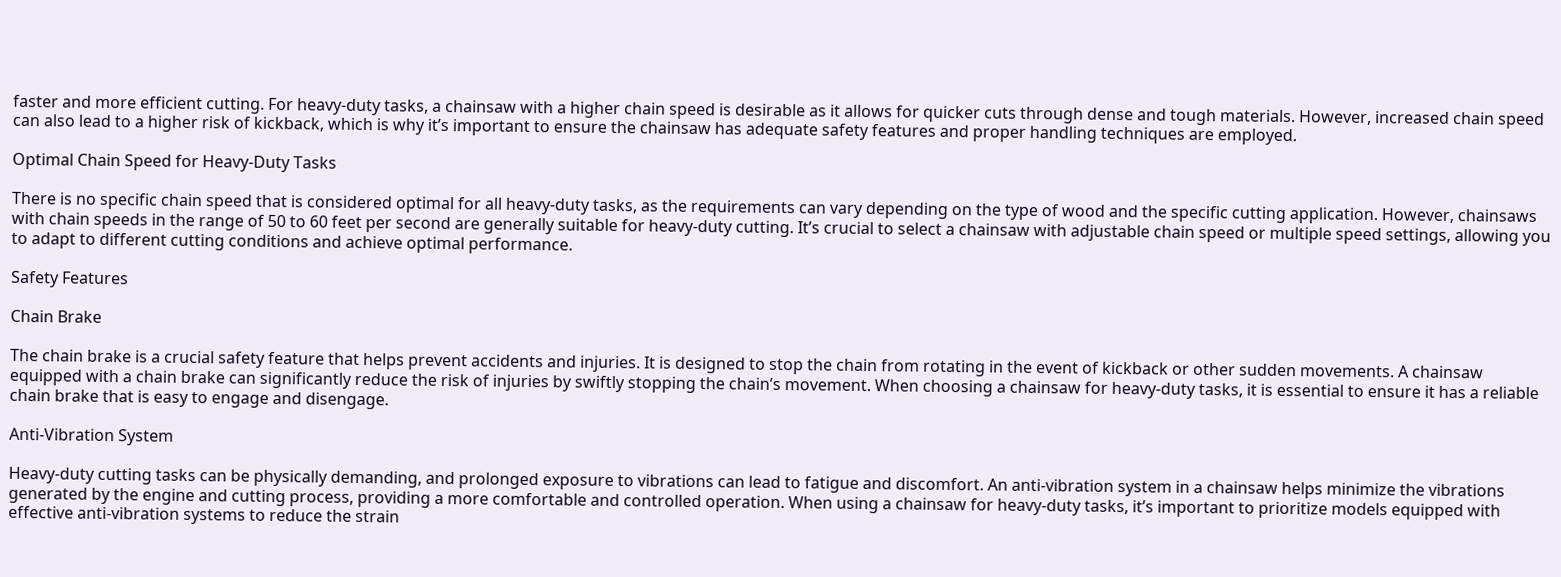faster and more efficient cutting. For heavy-duty tasks, a chainsaw with a higher chain speed is desirable as it allows for quicker cuts through dense and tough materials. However, increased chain speed can also lead to a higher risk of kickback, which is why it’s important to ensure the chainsaw has adequate safety features and proper handling techniques are employed.

Optimal Chain Speed for Heavy-Duty Tasks

There is no specific chain speed that is considered optimal for all heavy-duty tasks, as the requirements can vary depending on the type of wood and the specific cutting application. However, chainsaws with chain speeds in the range of 50 to 60 feet per second are generally suitable for heavy-duty cutting. It’s crucial to select a chainsaw with adjustable chain speed or multiple speed settings, allowing you to adapt to different cutting conditions and achieve optimal performance.

Safety Features

Chain Brake

The chain brake is a crucial safety feature that helps prevent accidents and injuries. It is designed to stop the chain from rotating in the event of kickback or other sudden movements. A chainsaw equipped with a chain brake can significantly reduce the risk of injuries by swiftly stopping the chain’s movement. When choosing a chainsaw for heavy-duty tasks, it is essential to ensure it has a reliable chain brake that is easy to engage and disengage.

Anti-Vibration System

Heavy-duty cutting tasks can be physically demanding, and prolonged exposure to vibrations can lead to fatigue and discomfort. An anti-vibration system in a chainsaw helps minimize the vibrations generated by the engine and cutting process, providing a more comfortable and controlled operation. When using a chainsaw for heavy-duty tasks, it’s important to prioritize models equipped with effective anti-vibration systems to reduce the strain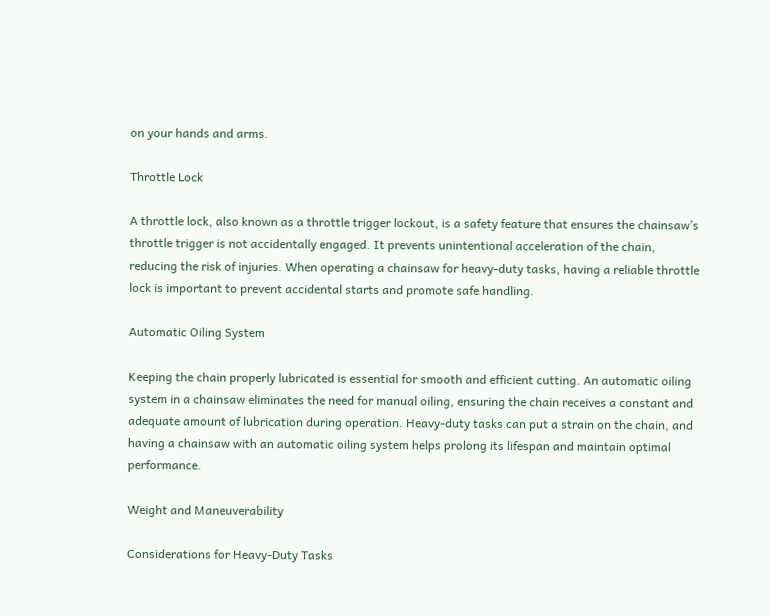on your hands and arms.

Throttle Lock

A throttle lock, also known as a throttle trigger lockout, is a safety feature that ensures the chainsaw’s throttle trigger is not accidentally engaged. It prevents unintentional acceleration of the chain, reducing the risk of injuries. When operating a chainsaw for heavy-duty tasks, having a reliable throttle lock is important to prevent accidental starts and promote safe handling.

Automatic Oiling System

Keeping the chain properly lubricated is essential for smooth and efficient cutting. An automatic oiling system in a chainsaw eliminates the need for manual oiling, ensuring the chain receives a constant and adequate amount of lubrication during operation. Heavy-duty tasks can put a strain on the chain, and having a chainsaw with an automatic oiling system helps prolong its lifespan and maintain optimal performance.

Weight and Maneuverability

Considerations for Heavy-Duty Tasks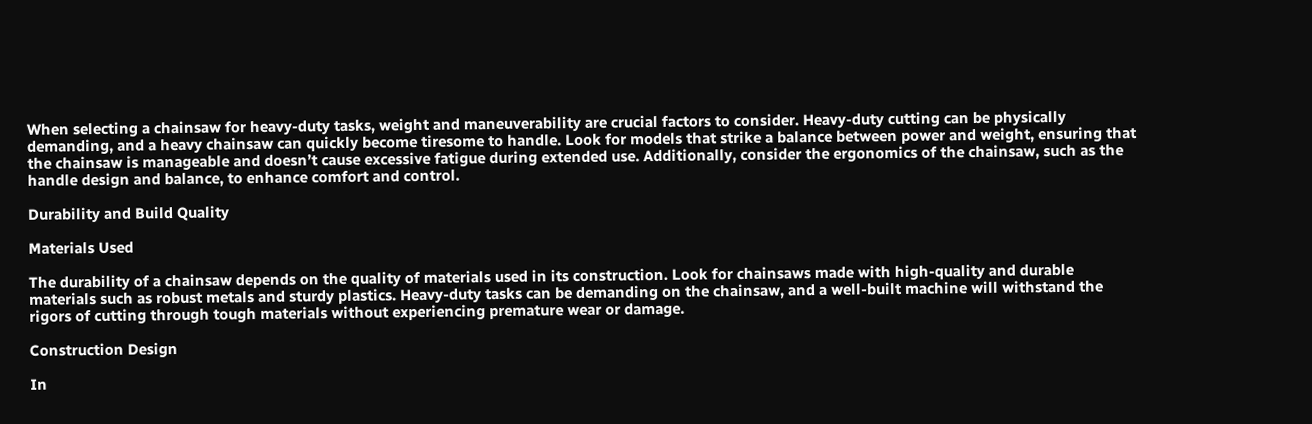When selecting a chainsaw for heavy-duty tasks, weight and maneuverability are crucial factors to consider. Heavy-duty cutting can be physically demanding, and a heavy chainsaw can quickly become tiresome to handle. Look for models that strike a balance between power and weight, ensuring that the chainsaw is manageable and doesn’t cause excessive fatigue during extended use. Additionally, consider the ergonomics of the chainsaw, such as the handle design and balance, to enhance comfort and control.

Durability and Build Quality

Materials Used

The durability of a chainsaw depends on the quality of materials used in its construction. Look for chainsaws made with high-quality and durable materials such as robust metals and sturdy plastics. Heavy-duty tasks can be demanding on the chainsaw, and a well-built machine will withstand the rigors of cutting through tough materials without experiencing premature wear or damage.

Construction Design

In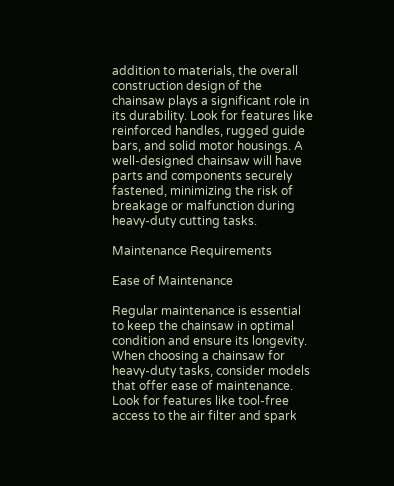addition to materials, the overall construction design of the chainsaw plays a significant role in its durability. Look for features like reinforced handles, rugged guide bars, and solid motor housings. A well-designed chainsaw will have parts and components securely fastened, minimizing the risk of breakage or malfunction during heavy-duty cutting tasks.

Maintenance Requirements

Ease of Maintenance

Regular maintenance is essential to keep the chainsaw in optimal condition and ensure its longevity. When choosing a chainsaw for heavy-duty tasks, consider models that offer ease of maintenance. Look for features like tool-free access to the air filter and spark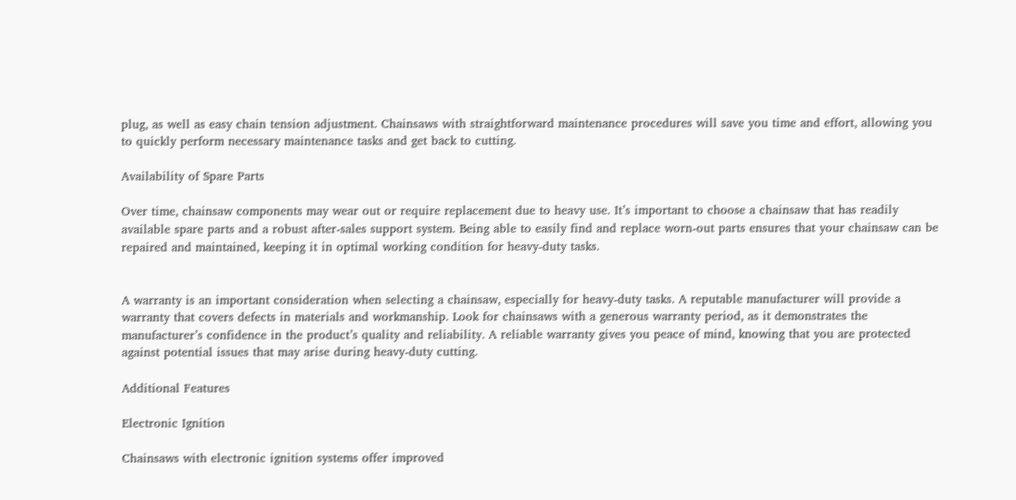plug, as well as easy chain tension adjustment. Chainsaws with straightforward maintenance procedures will save you time and effort, allowing you to quickly perform necessary maintenance tasks and get back to cutting.

Availability of Spare Parts

Over time, chainsaw components may wear out or require replacement due to heavy use. It’s important to choose a chainsaw that has readily available spare parts and a robust after-sales support system. Being able to easily find and replace worn-out parts ensures that your chainsaw can be repaired and maintained, keeping it in optimal working condition for heavy-duty tasks.


A warranty is an important consideration when selecting a chainsaw, especially for heavy-duty tasks. A reputable manufacturer will provide a warranty that covers defects in materials and workmanship. Look for chainsaws with a generous warranty period, as it demonstrates the manufacturer’s confidence in the product’s quality and reliability. A reliable warranty gives you peace of mind, knowing that you are protected against potential issues that may arise during heavy-duty cutting.

Additional Features

Electronic Ignition

Chainsaws with electronic ignition systems offer improved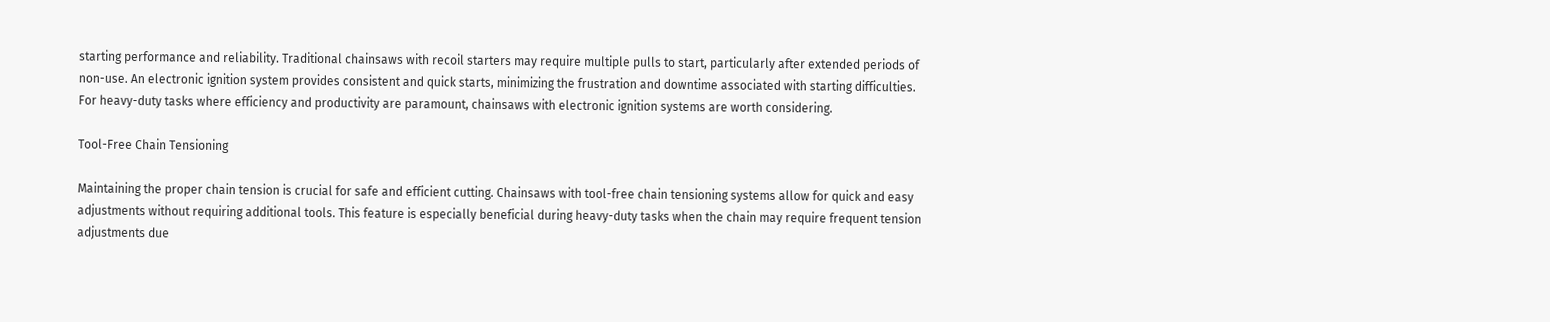starting performance and reliability. Traditional chainsaws with recoil starters may require multiple pulls to start, particularly after extended periods of non-use. An electronic ignition system provides consistent and quick starts, minimizing the frustration and downtime associated with starting difficulties. For heavy-duty tasks where efficiency and productivity are paramount, chainsaws with electronic ignition systems are worth considering.

Tool-Free Chain Tensioning

Maintaining the proper chain tension is crucial for safe and efficient cutting. Chainsaws with tool-free chain tensioning systems allow for quick and easy adjustments without requiring additional tools. This feature is especially beneficial during heavy-duty tasks when the chain may require frequent tension adjustments due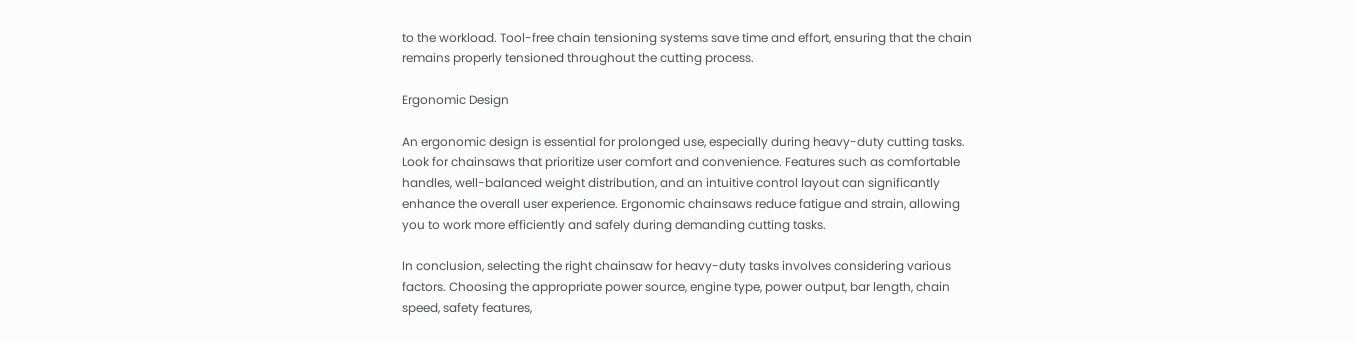to the workload. Tool-free chain tensioning systems save time and effort, ensuring that the chain remains properly tensioned throughout the cutting process.

Ergonomic Design

An ergonomic design is essential for prolonged use, especially during heavy-duty cutting tasks. Look for chainsaws that prioritize user comfort and convenience. Features such as comfortable handles, well-balanced weight distribution, and an intuitive control layout can significantly enhance the overall user experience. Ergonomic chainsaws reduce fatigue and strain, allowing you to work more efficiently and safely during demanding cutting tasks.

In conclusion, selecting the right chainsaw for heavy-duty tasks involves considering various factors. Choosing the appropriate power source, engine type, power output, bar length, chain speed, safety features,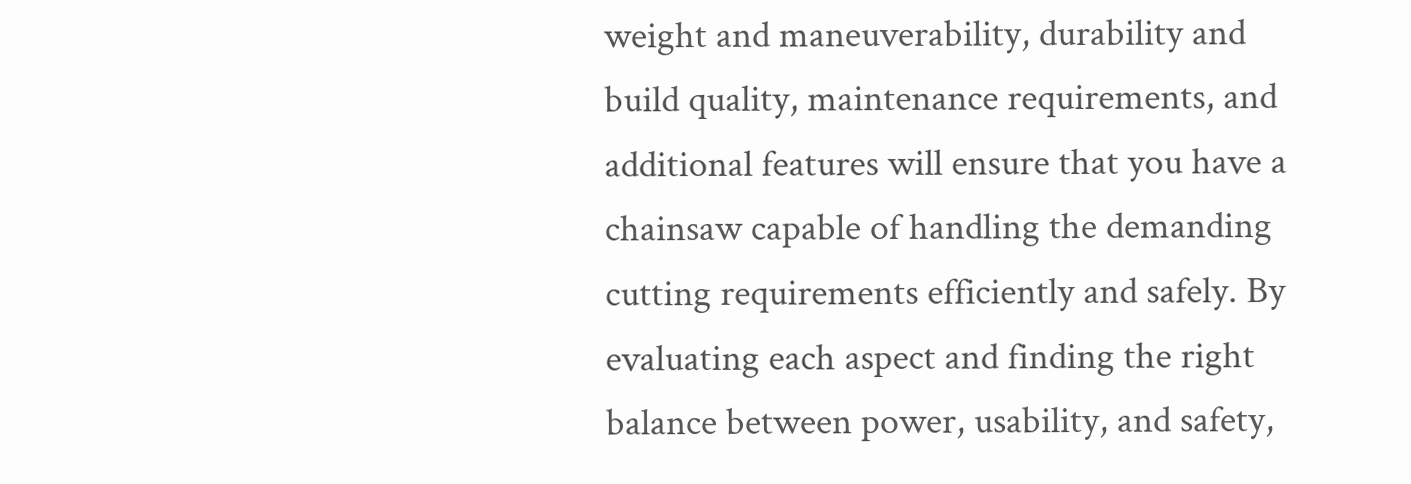weight and maneuverability, durability and build quality, maintenance requirements, and additional features will ensure that you have a chainsaw capable of handling the demanding cutting requirements efficiently and safely. By evaluating each aspect and finding the right balance between power, usability, and safety,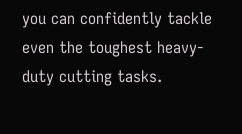you can confidently tackle even the toughest heavy-duty cutting tasks.